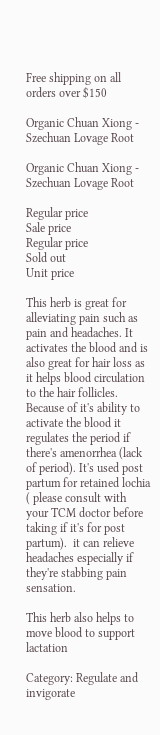Free shipping on all orders over $150

Organic Chuan Xiong - Szechuan Lovage Root

Organic Chuan Xiong - Szechuan Lovage Root

Regular price
Sale price
Regular price
Sold out
Unit price

This herb is great for alleviating pain such as pain and headaches. It activates the blood and is also great for hair loss as it helps blood circulation to the hair follicles. Because of it's ability to activate the blood it regulates the period if there's amenorrhea (lack of period). It's used post partum for retained lochia ( please consult with your TCM doctor before taking if it's for post partum).  it can relieve headaches especially if they're stabbing pain sensation.

This herb also helps to move blood to support lactation

Category: Regulate and invigorate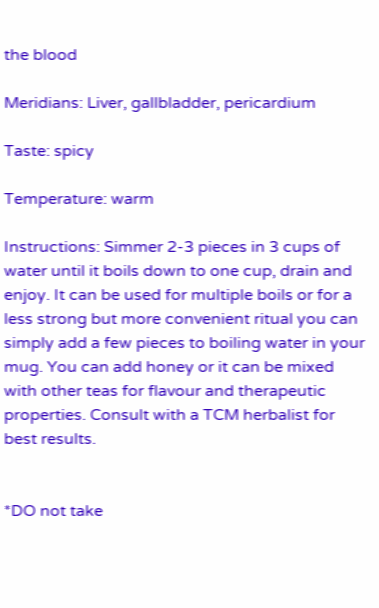the blood

Meridians: Liver, gallbladder, pericardium

Taste: spicy

Temperature: warm

Instructions: Simmer 2-3 pieces in 3 cups of water until it boils down to one cup, drain and enjoy. It can be used for multiple boils or for a less strong but more convenient ritual you can simply add a few pieces to boiling water in your mug. You can add honey or it can be mixed with other teas for flavour and therapeutic properties. Consult with a TCM herbalist for best results.


*DO not take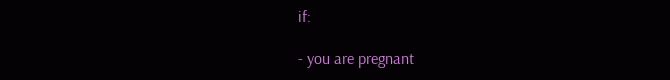if:

- you are pregnant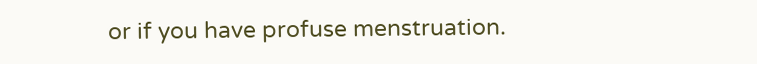or if you have profuse menstruation.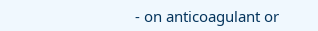- on anticoagulant or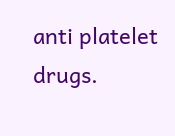anti platelet drugs.